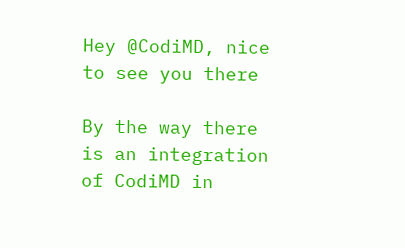Hey @CodiMD, nice to see you there

By the way there is an integration of CodiMD in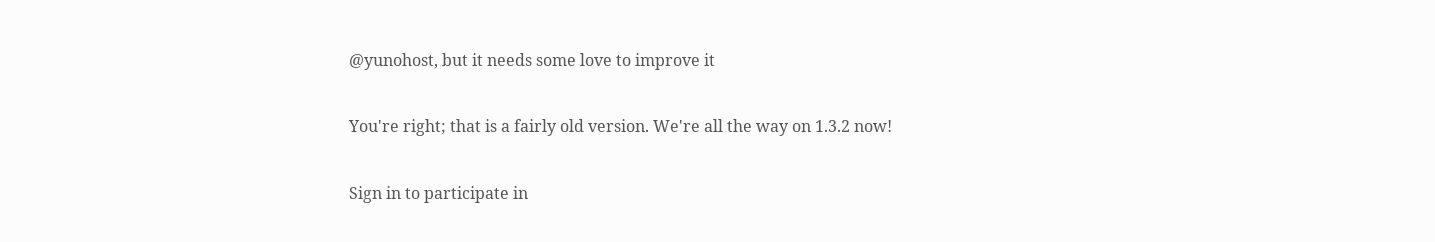@yunohost, but it needs some love to improve it

You're right; that is a fairly old version. We're all the way on 1.3.2 now!

Sign in to participate in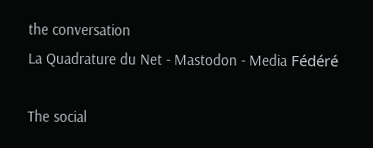the conversation
La Quadrature du Net - Mastodon - Media Fédéré

The social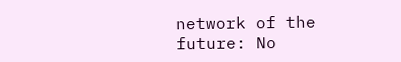network of the future: No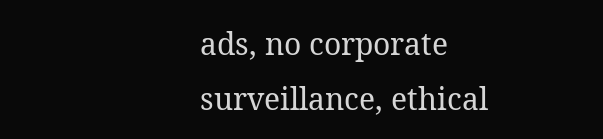ads, no corporate surveillance, ethical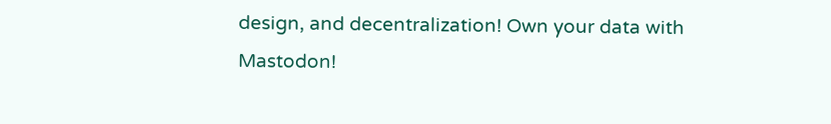design, and decentralization! Own your data with Mastodon!